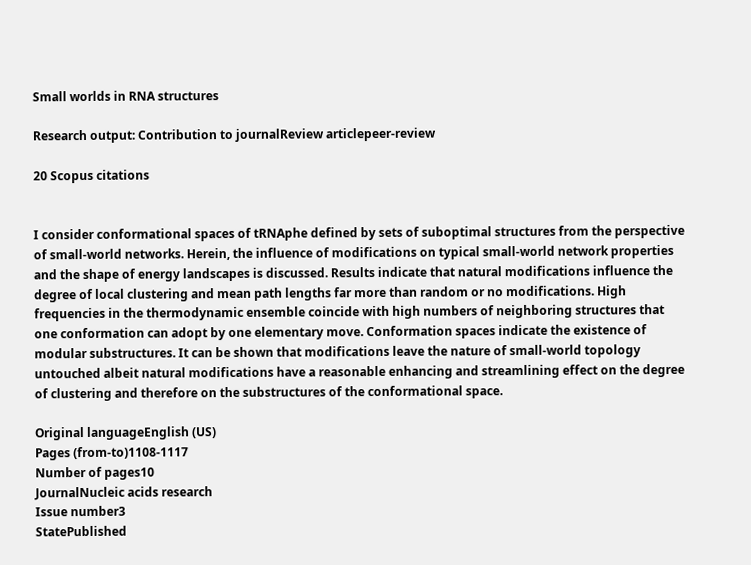Small worlds in RNA structures

Research output: Contribution to journalReview articlepeer-review

20 Scopus citations


I consider conformational spaces of tRNAphe defined by sets of suboptimal structures from the perspective of small-world networks. Herein, the influence of modifications on typical small-world network properties and the shape of energy landscapes is discussed. Results indicate that natural modifications influence the degree of local clustering and mean path lengths far more than random or no modifications. High frequencies in the thermodynamic ensemble coincide with high numbers of neighboring structures that one conformation can adopt by one elementary move. Conformation spaces indicate the existence of modular substructures. It can be shown that modifications leave the nature of small-world topology untouched albeit natural modifications have a reasonable enhancing and streamlining effect on the degree of clustering and therefore on the substructures of the conformational space.

Original languageEnglish (US)
Pages (from-to)1108-1117
Number of pages10
JournalNucleic acids research
Issue number3
StatePublished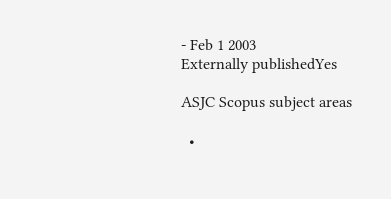- Feb 1 2003
Externally publishedYes

ASJC Scopus subject areas

  •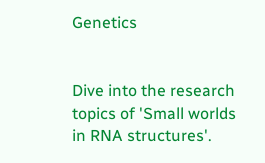Genetics


Dive into the research topics of 'Small worlds in RNA structures'.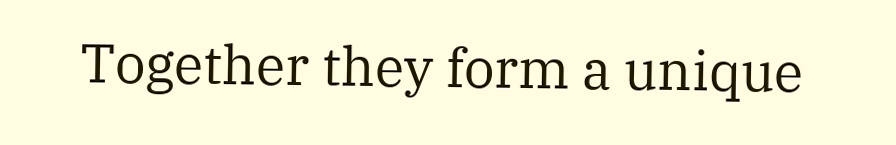Together they form a unique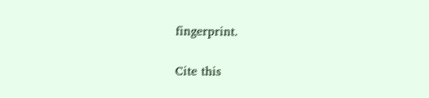fingerprint.

Cite this